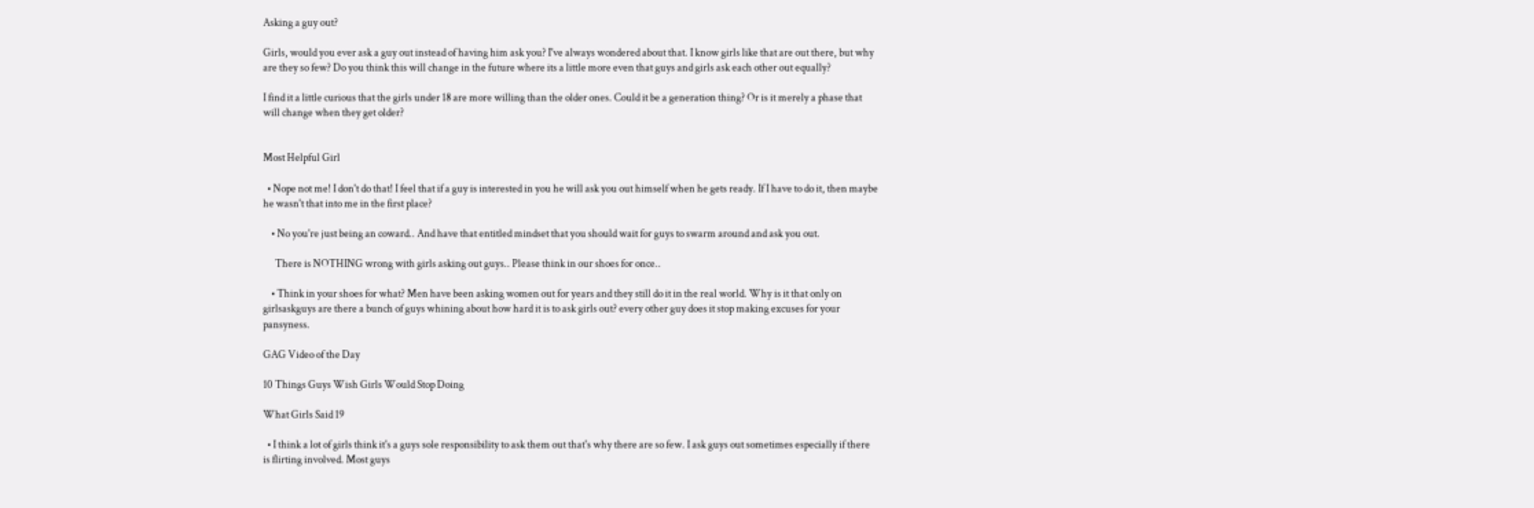Asking a guy out?

Girls, would you ever ask a guy out instead of having him ask you? I've always wondered about that. I know girls like that are out there, but why are they so few? Do you think this will change in the future where its a little more even that guys and girls ask each other out equally?

I find it a little curious that the girls under 18 are more willing than the older ones. Could it be a generation thing? Or is it merely a phase that will change when they get older?


Most Helpful Girl

  • Nope not me! I don't do that! I feel that if a guy is interested in you he will ask you out himself when he gets ready. If I have to do it, then maybe he wasn't that into me in the first place?

    • No you're just being an coward.. And have that entitled mindset that you should wait for guys to swarm around and ask you out.

      There is NOTHING wrong with girls asking out guys.. Please think in our shoes for once..

    • Think in your shoes for what? Men have been asking women out for years and they still do it in the real world. Why is it that only on girlsaskguys are there a bunch of guys whining about how hard it is to ask girls out? every other guy does it stop making excuses for your pansyness.

GAG Video of the Day

10 Things Guys Wish Girls Would Stop Doing

What Girls Said 19

  • I think a lot of girls think it's a guys sole responsibility to ask them out that's why there are so few. I ask guys out sometimes especially if there is flirting involved. Most guys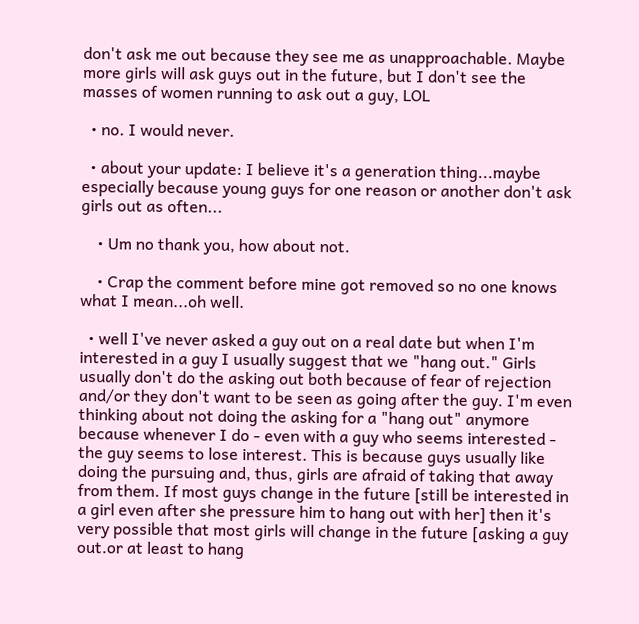don't ask me out because they see me as unapproachable. Maybe more girls will ask guys out in the future, but I don't see the masses of women running to ask out a guy, LOL

  • no. I would never.

  • about your update: I believe it's a generation thing...maybe especially because young guys for one reason or another don't ask girls out as often...

    • Um no thank you, how about not.

    • Crap the comment before mine got removed so no one knows what I mean...oh well.

  • well I've never asked a guy out on a real date but when I'm interested in a guy I usually suggest that we "hang out." Girls usually don't do the asking out both because of fear of rejection and/or they don't want to be seen as going after the guy. I'm even thinking about not doing the asking for a "hang out" anymore because whenever I do - even with a guy who seems interested - the guy seems to lose interest. This is because guys usually like doing the pursuing and, thus, girls are afraid of taking that away from them. If most guys change in the future [still be interested in a girl even after she pressure him to hang out with her] then it's very possible that most girls will change in the future [asking a guy out.or at least to hang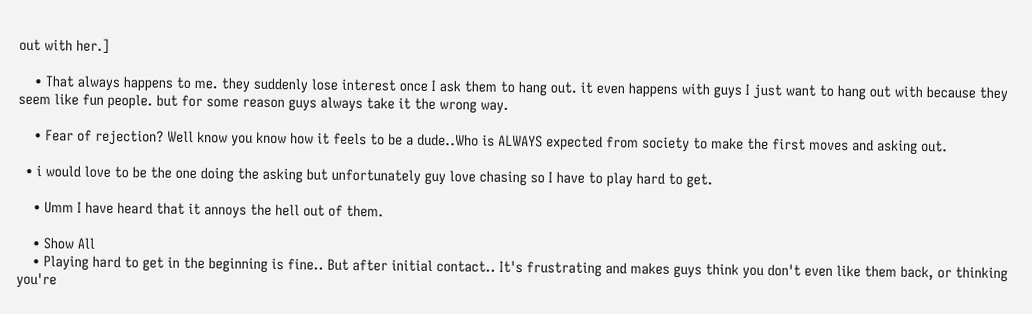out with her.]

    • That always happens to me. they suddenly lose interest once I ask them to hang out. it even happens with guys I just want to hang out with because they seem like fun people. but for some reason guys always take it the wrong way.

    • Fear of rejection? Well know you know how it feels to be a dude..Who is ALWAYS expected from society to make the first moves and asking out.

  • i would love to be the one doing the asking but unfortunately guy love chasing so I have to play hard to get.

    • Umm I have heard that it annoys the hell out of them.

    • Show All
    • Playing hard to get in the beginning is fine.. But after initial contact.. It's frustrating and makes guys think you don't even like them back, or thinking you're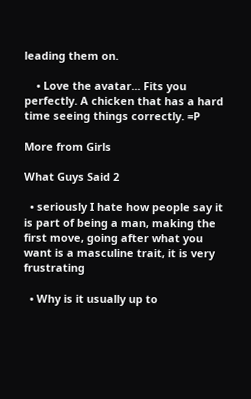leading them on.

    • Love the avatar... Fits you perfectly. A chicken that has a hard time seeing things correctly. =P

More from Girls

What Guys Said 2

  • seriously I hate how people say it is part of being a man, making the first move, going after what you want is a masculine trait, it is very frustrating

  • Why is it usually up to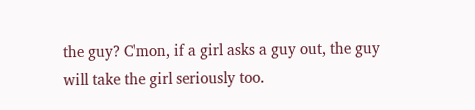the guy? C'mon, if a girl asks a guy out, the guy will take the girl seriously too.